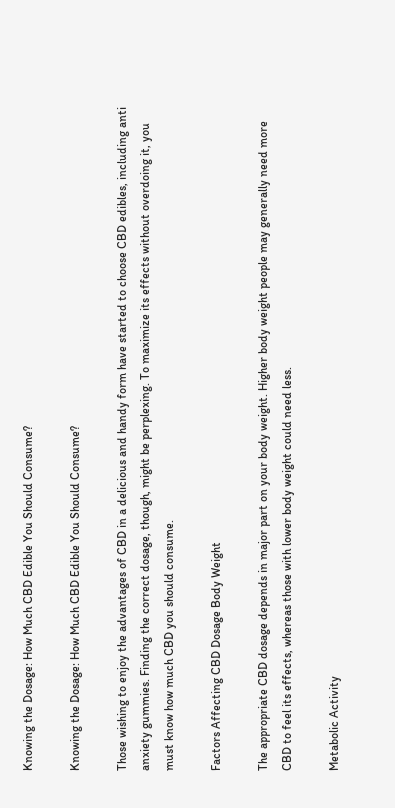Knowing the Dosage: How Much CBD Edible You Should Consume?

Knowing the Dosage: How Much CBD Edible You Should Consume?

Those wishing to enjoy the advantages of CBD in a delicious and handy form have started to choose CBD edibles, including anti anxiety gummies. Finding the correct dosage, though, might be perplexing. To maximize its effects without overdoing it, you must know how much CBD you should consume.

Factors Affecting CBD Dosage Body Weight

The appropriate CBD dosage depends in major part on your body weight. Higher body weight people may generally need more CBD to feel its effects, whereas those with lower body weight could need less.

Metabolic Activity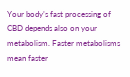Your body’s fast processing of CBD depends also on your metabolism. Faster metabolisms mean faster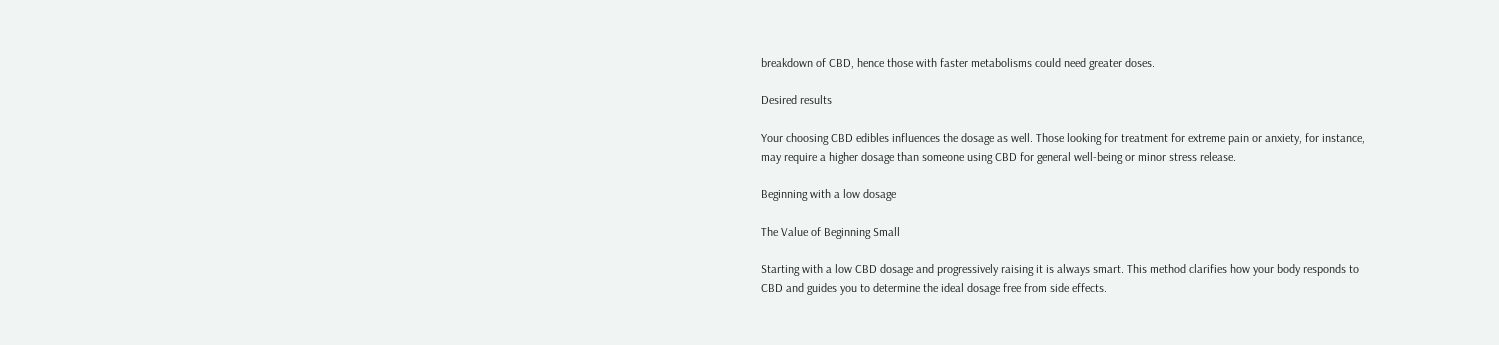breakdown of CBD, hence those with faster metabolisms could need greater doses.

Desired results

Your choosing CBD edibles influences the dosage as well. Those looking for treatment for extreme pain or anxiety, for instance, may require a higher dosage than someone using CBD for general well-being or minor stress release.

Beginning with a low dosage

The Value of Beginning Small

Starting with a low CBD dosage and progressively raising it is always smart. This method clarifies how your body responds to CBD and guides you to determine the ideal dosage free from side effects.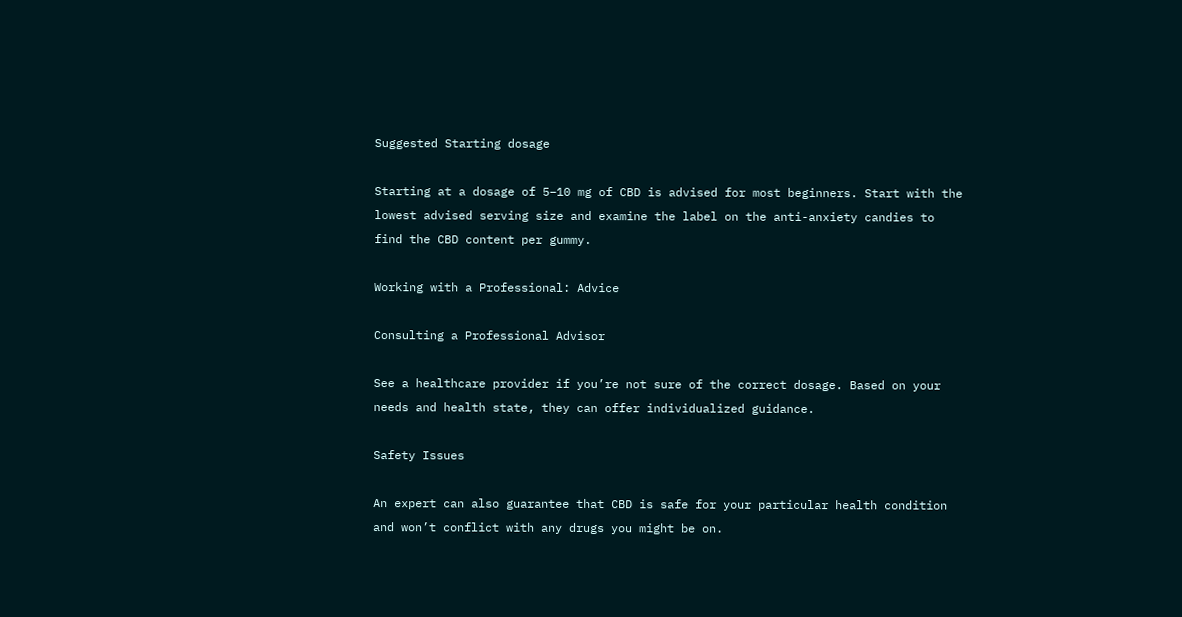Suggested Starting dosage

Starting at a dosage of 5–10 mg of CBD is advised for most beginners. Start with the lowest advised serving size and examine the label on the anti-anxiety candies to find the CBD content per gummy.

Working with a Professional: Advice

Consulting a Professional Advisor

See a healthcare provider if you’re not sure of the correct dosage. Based on your needs and health state, they can offer individualized guidance.

Safety Issues

An expert can also guarantee that CBD is safe for your particular health condition and won’t conflict with any drugs you might be on.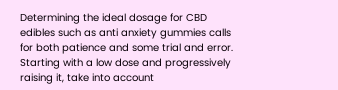Determining the ideal dosage for CBD edibles such as anti anxiety gummies calls for both patience and some trial and error. Starting with a low dose and progressively raising it, take into account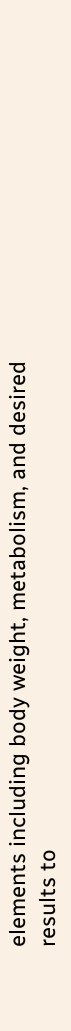elements including body weight, metabolism, and desired results to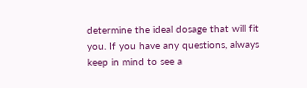determine the ideal dosage that will fit you. If you have any questions, always keep in mind to see a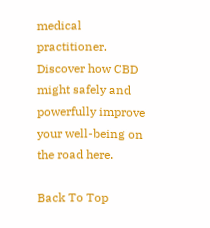medical practitioner. Discover how CBD might safely and powerfully improve your well-being on the road here.

Back To Top